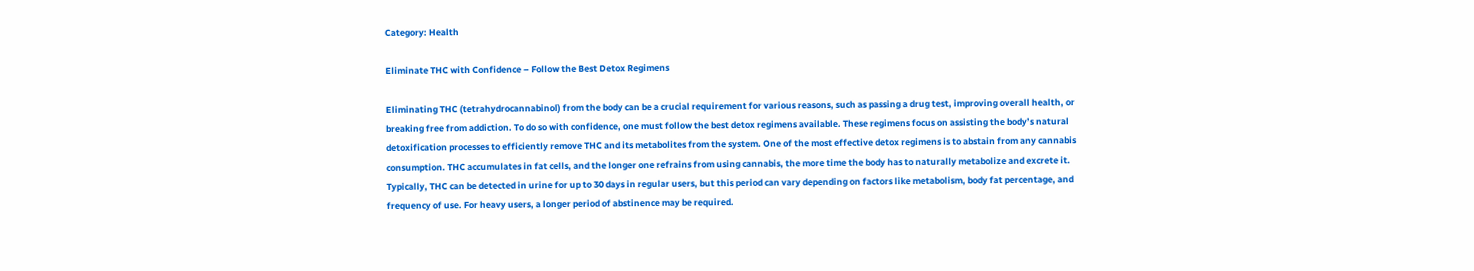Category: Health

Eliminate THC with Confidence – Follow the Best Detox Regimens

Eliminating THC (tetrahydrocannabinol) from the body can be a crucial requirement for various reasons, such as passing a drug test, improving overall health, or breaking free from addiction. To do so with confidence, one must follow the best detox regimens available. These regimens focus on assisting the body’s natural detoxification processes to efficiently remove THC and its metabolites from the system. One of the most effective detox regimens is to abstain from any cannabis consumption. THC accumulates in fat cells, and the longer one refrains from using cannabis, the more time the body has to naturally metabolize and excrete it. Typically, THC can be detected in urine for up to 30 days in regular users, but this period can vary depending on factors like metabolism, body fat percentage, and frequency of use. For heavy users, a longer period of abstinence may be required.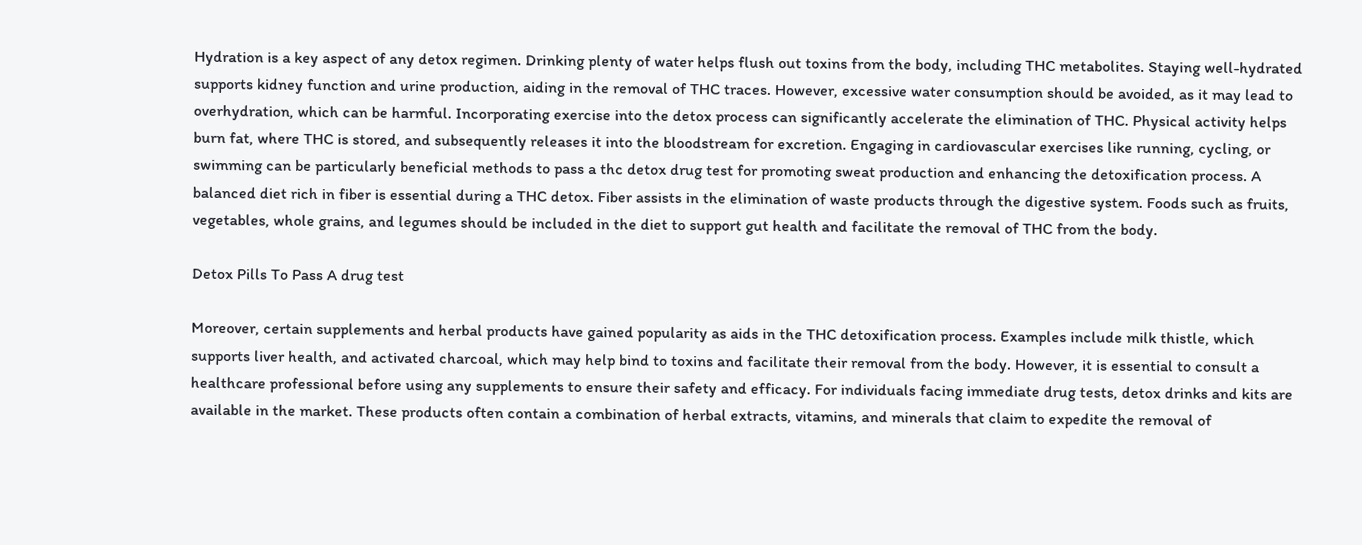Hydration is a key aspect of any detox regimen. Drinking plenty of water helps flush out toxins from the body, including THC metabolites. Staying well-hydrated supports kidney function and urine production, aiding in the removal of THC traces. However, excessive water consumption should be avoided, as it may lead to overhydration, which can be harmful. Incorporating exercise into the detox process can significantly accelerate the elimination of THC. Physical activity helps burn fat, where THC is stored, and subsequently releases it into the bloodstream for excretion. Engaging in cardiovascular exercises like running, cycling, or swimming can be particularly beneficial methods to pass a thc detox drug test for promoting sweat production and enhancing the detoxification process. A balanced diet rich in fiber is essential during a THC detox. Fiber assists in the elimination of waste products through the digestive system. Foods such as fruits, vegetables, whole grains, and legumes should be included in the diet to support gut health and facilitate the removal of THC from the body.

Detox Pills To Pass A drug test

Moreover, certain supplements and herbal products have gained popularity as aids in the THC detoxification process. Examples include milk thistle, which supports liver health, and activated charcoal, which may help bind to toxins and facilitate their removal from the body. However, it is essential to consult a healthcare professional before using any supplements to ensure their safety and efficacy. For individuals facing immediate drug tests, detox drinks and kits are available in the market. These products often contain a combination of herbal extracts, vitamins, and minerals that claim to expedite the removal of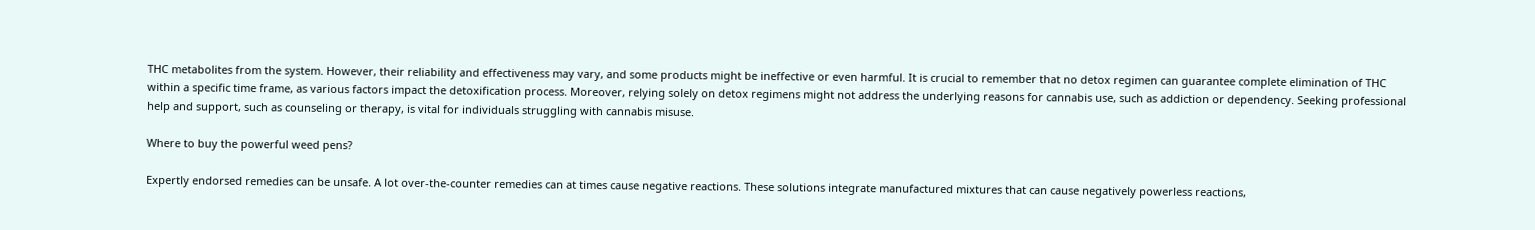THC metabolites from the system. However, their reliability and effectiveness may vary, and some products might be ineffective or even harmful. It is crucial to remember that no detox regimen can guarantee complete elimination of THC within a specific time frame, as various factors impact the detoxification process. Moreover, relying solely on detox regimens might not address the underlying reasons for cannabis use, such as addiction or dependency. Seeking professional help and support, such as counseling or therapy, is vital for individuals struggling with cannabis misuse.

Where to buy the powerful weed pens?

Expertly endorsed remedies can be unsafe. A lot over-the-counter remedies can at times cause negative reactions. These solutions integrate manufactured mixtures that can cause negatively powerless reactions,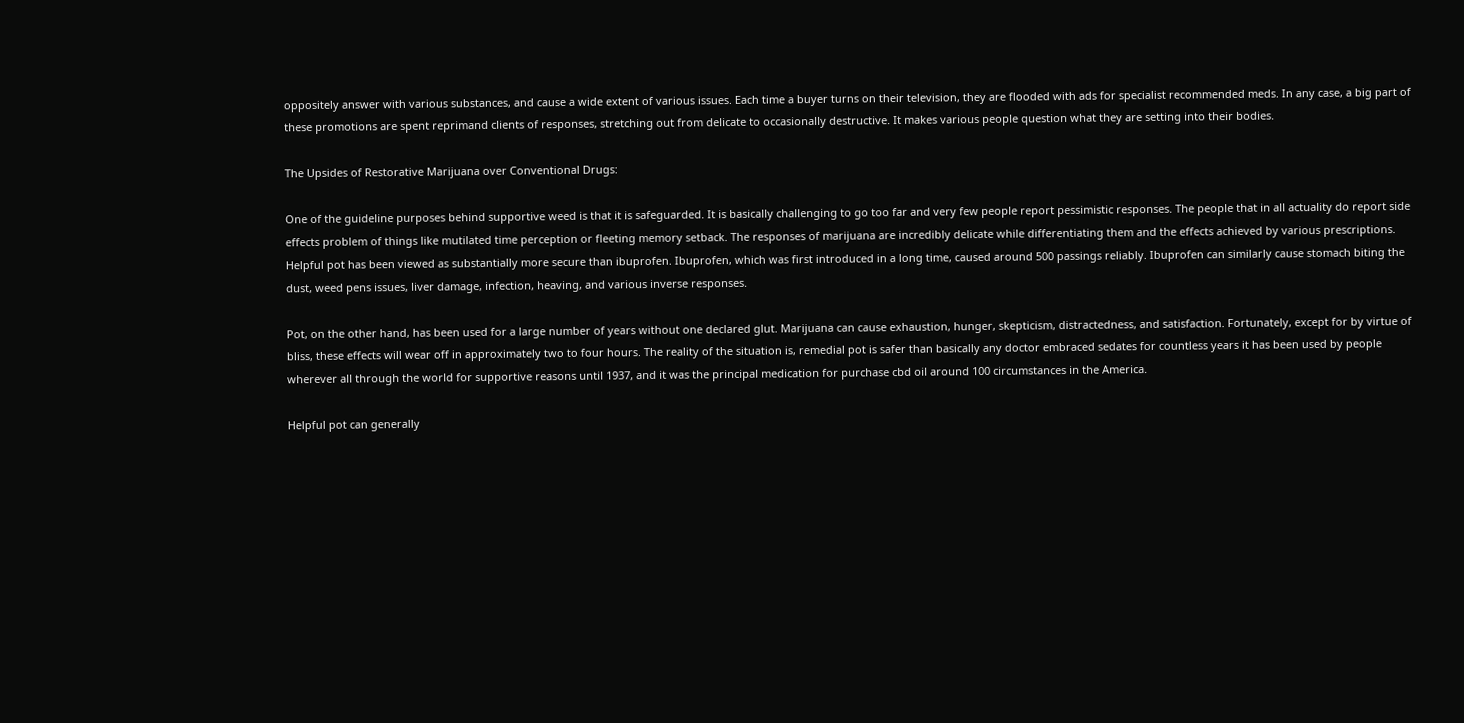oppositely answer with various substances, and cause a wide extent of various issues. Each time a buyer turns on their television, they are flooded with ads for specialist recommended meds. In any case, a big part of these promotions are spent reprimand clients of responses, stretching out from delicate to occasionally destructive. It makes various people question what they are setting into their bodies.

The Upsides of Restorative Marijuana over Conventional Drugs:

One of the guideline purposes behind supportive weed is that it is safeguarded. It is basically challenging to go too far and very few people report pessimistic responses. The people that in all actuality do report side effects problem of things like mutilated time perception or fleeting memory setback. The responses of marijuana are incredibly delicate while differentiating them and the effects achieved by various prescriptions. Helpful pot has been viewed as substantially more secure than ibuprofen. Ibuprofen, which was first introduced in a long time, caused around 500 passings reliably. Ibuprofen can similarly cause stomach biting the dust, weed pens issues, liver damage, infection, heaving, and various inverse responses.

Pot, on the other hand, has been used for a large number of years without one declared glut. Marijuana can cause exhaustion, hunger, skepticism, distractedness, and satisfaction. Fortunately, except for by virtue of bliss, these effects will wear off in approximately two to four hours. The reality of the situation is, remedial pot is safer than basically any doctor embraced sedates for countless years it has been used by people wherever all through the world for supportive reasons until 1937, and it was the principal medication for purchase cbd oil around 100 circumstances in the America.

Helpful pot can generally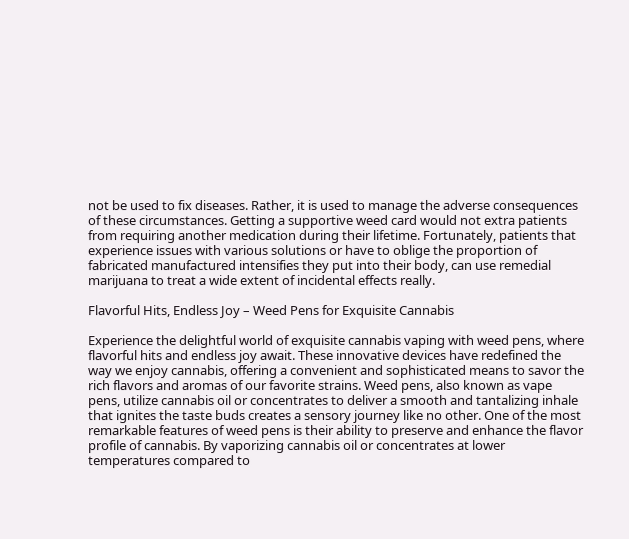not be used to fix diseases. Rather, it is used to manage the adverse consequences of these circumstances. Getting a supportive weed card would not extra patients from requiring another medication during their lifetime. Fortunately, patients that experience issues with various solutions or have to oblige the proportion of fabricated manufactured intensifies they put into their body, can use remedial marijuana to treat a wide extent of incidental effects really.

Flavorful Hits, Endless Joy – Weed Pens for Exquisite Cannabis

Experience the delightful world of exquisite cannabis vaping with weed pens, where flavorful hits and endless joy await. These innovative devices have redefined the way we enjoy cannabis, offering a convenient and sophisticated means to savor the rich flavors and aromas of our favorite strains. Weed pens, also known as vape pens, utilize cannabis oil or concentrates to deliver a smooth and tantalizing inhale that ignites the taste buds creates a sensory journey like no other. One of the most remarkable features of weed pens is their ability to preserve and enhance the flavor profile of cannabis. By vaporizing cannabis oil or concentrates at lower temperatures compared to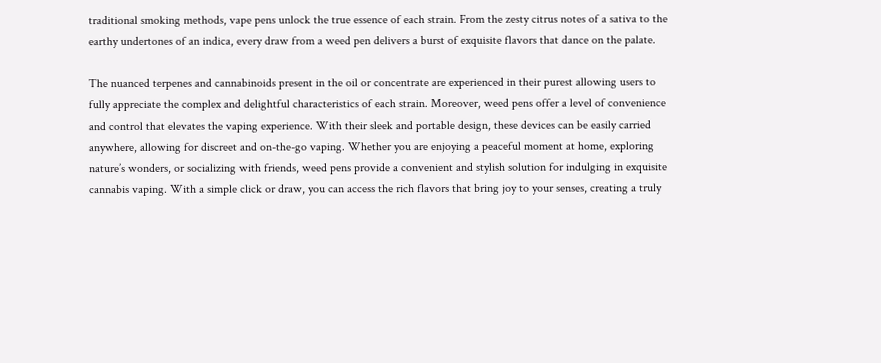traditional smoking methods, vape pens unlock the true essence of each strain. From the zesty citrus notes of a sativa to the earthy undertones of an indica, every draw from a weed pen delivers a burst of exquisite flavors that dance on the palate.

The nuanced terpenes and cannabinoids present in the oil or concentrate are experienced in their purest allowing users to fully appreciate the complex and delightful characteristics of each strain. Moreover, weed pens offer a level of convenience and control that elevates the vaping experience. With their sleek and portable design, these devices can be easily carried anywhere, allowing for discreet and on-the-go vaping. Whether you are enjoying a peaceful moment at home, exploring nature’s wonders, or socializing with friends, weed pens provide a convenient and stylish solution for indulging in exquisite cannabis vaping. With a simple click or draw, you can access the rich flavors that bring joy to your senses, creating a truly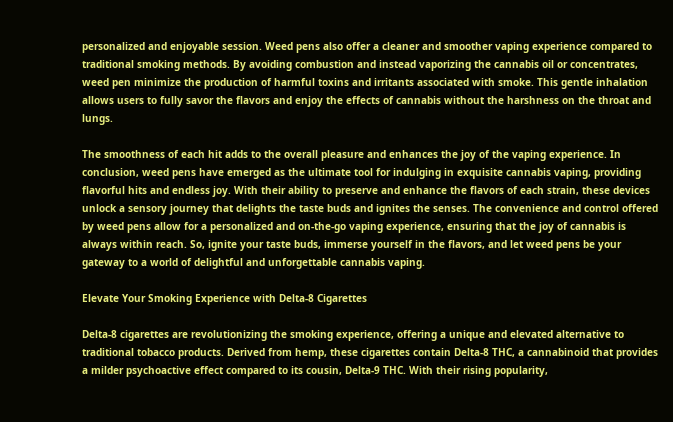personalized and enjoyable session. Weed pens also offer a cleaner and smoother vaping experience compared to traditional smoking methods. By avoiding combustion and instead vaporizing the cannabis oil or concentrates, weed pen minimize the production of harmful toxins and irritants associated with smoke. This gentle inhalation allows users to fully savor the flavors and enjoy the effects of cannabis without the harshness on the throat and lungs.

The smoothness of each hit adds to the overall pleasure and enhances the joy of the vaping experience. In conclusion, weed pens have emerged as the ultimate tool for indulging in exquisite cannabis vaping, providing flavorful hits and endless joy. With their ability to preserve and enhance the flavors of each strain, these devices unlock a sensory journey that delights the taste buds and ignites the senses. The convenience and control offered by weed pens allow for a personalized and on-the-go vaping experience, ensuring that the joy of cannabis is always within reach. So, ignite your taste buds, immerse yourself in the flavors, and let weed pens be your gateway to a world of delightful and unforgettable cannabis vaping.

Elevate Your Smoking Experience with Delta-8 Cigarettes

Delta-8 cigarettes are revolutionizing the smoking experience, offering a unique and elevated alternative to traditional tobacco products. Derived from hemp, these cigarettes contain Delta-8 THC, a cannabinoid that provides a milder psychoactive effect compared to its cousin, Delta-9 THC. With their rising popularity,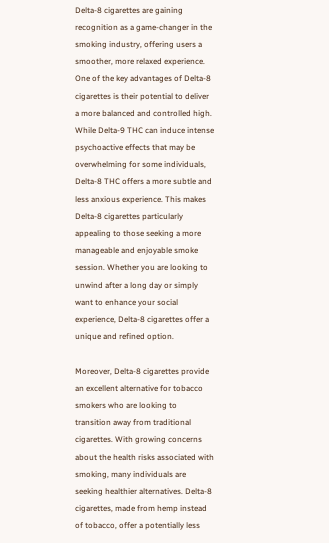Delta-8 cigarettes are gaining recognition as a game-changer in the smoking industry, offering users a smoother, more relaxed experience. One of the key advantages of Delta-8 cigarettes is their potential to deliver a more balanced and controlled high. While Delta-9 THC can induce intense psychoactive effects that may be overwhelming for some individuals, Delta-8 THC offers a more subtle and less anxious experience. This makes Delta-8 cigarettes particularly appealing to those seeking a more manageable and enjoyable smoke session. Whether you are looking to unwind after a long day or simply want to enhance your social experience, Delta-8 cigarettes offer a unique and refined option.

Moreover, Delta-8 cigarettes provide an excellent alternative for tobacco smokers who are looking to transition away from traditional cigarettes. With growing concerns about the health risks associated with smoking, many individuals are seeking healthier alternatives. Delta-8 cigarettes, made from hemp instead of tobacco, offer a potentially less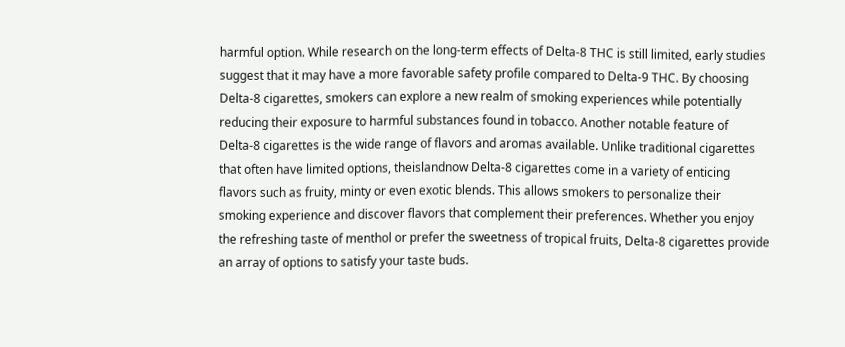harmful option. While research on the long-term effects of Delta-8 THC is still limited, early studies suggest that it may have a more favorable safety profile compared to Delta-9 THC. By choosing Delta-8 cigarettes, smokers can explore a new realm of smoking experiences while potentially reducing their exposure to harmful substances found in tobacco. Another notable feature of Delta-8 cigarettes is the wide range of flavors and aromas available. Unlike traditional cigarettes that often have limited options, theislandnow Delta-8 cigarettes come in a variety of enticing flavors such as fruity, minty or even exotic blends. This allows smokers to personalize their smoking experience and discover flavors that complement their preferences. Whether you enjoy the refreshing taste of menthol or prefer the sweetness of tropical fruits, Delta-8 cigarettes provide an array of options to satisfy your taste buds.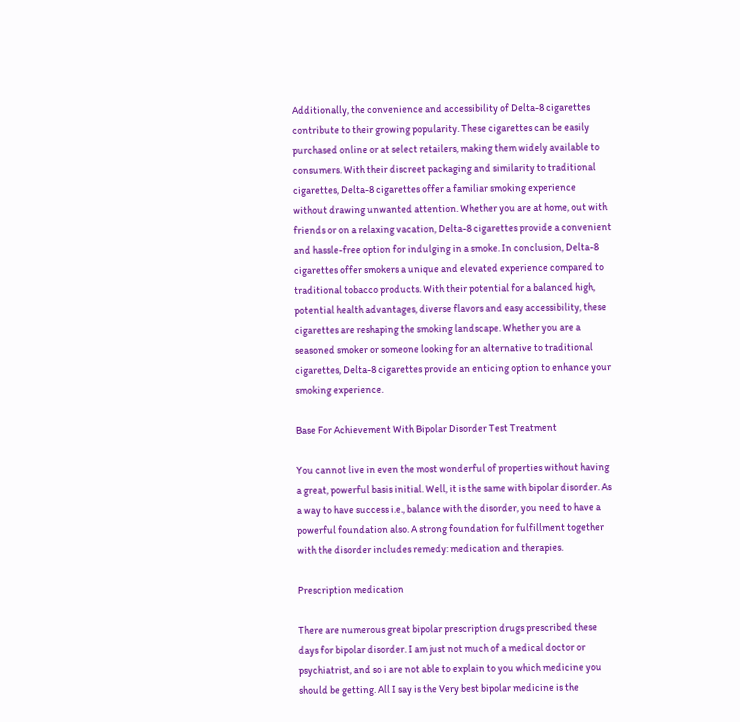Additionally, the convenience and accessibility of Delta-8 cigarettes contribute to their growing popularity. These cigarettes can be easily purchased online or at select retailers, making them widely available to consumers. With their discreet packaging and similarity to traditional cigarettes, Delta-8 cigarettes offer a familiar smoking experience without drawing unwanted attention. Whether you are at home, out with friends or on a relaxing vacation, Delta-8 cigarettes provide a convenient and hassle-free option for indulging in a smoke. In conclusion, Delta-8 cigarettes offer smokers a unique and elevated experience compared to traditional tobacco products. With their potential for a balanced high, potential health advantages, diverse flavors and easy accessibility, these cigarettes are reshaping the smoking landscape. Whether you are a seasoned smoker or someone looking for an alternative to traditional cigarettes, Delta-8 cigarettes provide an enticing option to enhance your smoking experience.

Base For Achievement With Bipolar Disorder Test Treatment

You cannot live in even the most wonderful of properties without having a great, powerful basis initial. Well, it is the same with bipolar disorder. As a way to have success i.e., balance with the disorder, you need to have a powerful foundation also. A strong foundation for fulfillment together with the disorder includes remedy: medication and therapies.

Prescription medication

There are numerous great bipolar prescription drugs prescribed these days for bipolar disorder. I am just not much of a medical doctor or psychiatrist, and so i are not able to explain to you which medicine you should be getting. All I say is the Very best bipolar medicine is the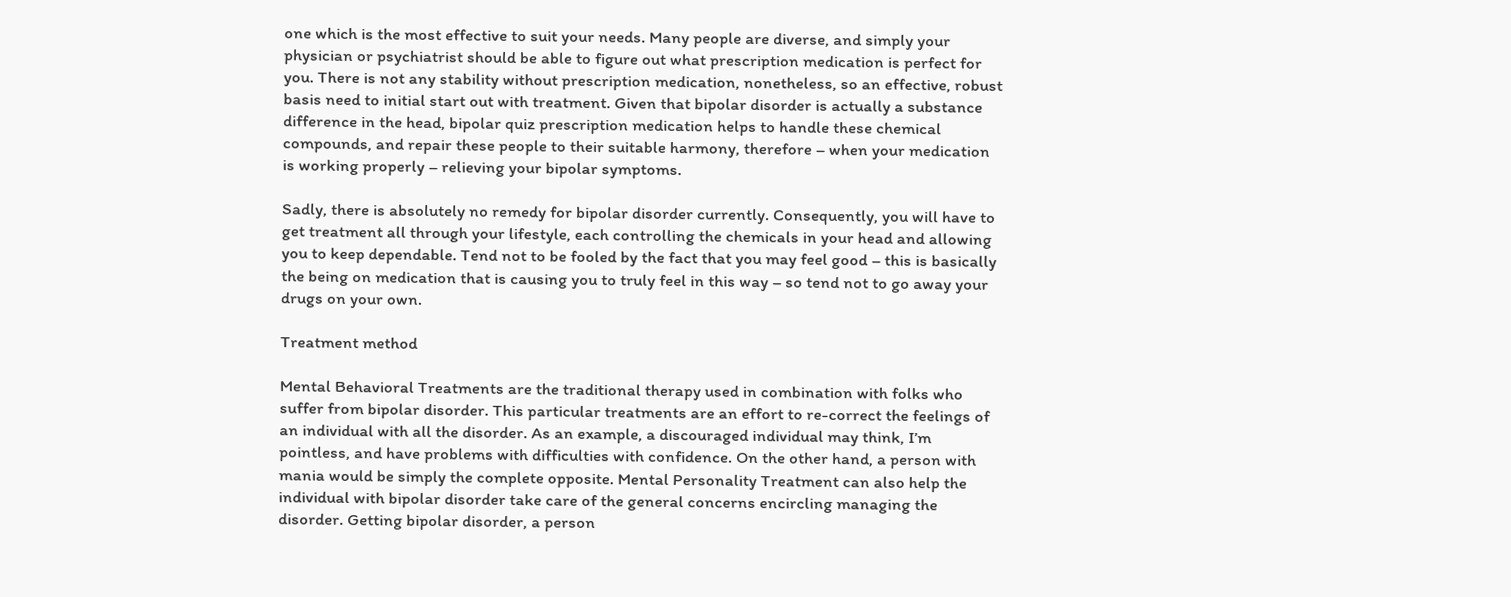one which is the most effective to suit your needs. Many people are diverse, and simply your physician or psychiatrist should be able to figure out what prescription medication is perfect for you. There is not any stability without prescription medication, nonetheless, so an effective, robust basis need to initial start out with treatment. Given that bipolar disorder is actually a substance difference in the head, bipolar quiz prescription medication helps to handle these chemical compounds, and repair these people to their suitable harmony, therefore – when your medication is working properly – relieving your bipolar symptoms.

Sadly, there is absolutely no remedy for bipolar disorder currently. Consequently, you will have to get treatment all through your lifestyle, each controlling the chemicals in your head and allowing you to keep dependable. Tend not to be fooled by the fact that you may feel good – this is basically the being on medication that is causing you to truly feel in this way – so tend not to go away your drugs on your own.

Treatment method

Mental Behavioral Treatments are the traditional therapy used in combination with folks who suffer from bipolar disorder. This particular treatments are an effort to re-correct the feelings of an individual with all the disorder. As an example, a discouraged individual may think, I’m pointless, and have problems with difficulties with confidence. On the other hand, a person with mania would be simply the complete opposite. Mental Personality Treatment can also help the individual with bipolar disorder take care of the general concerns encircling managing the disorder. Getting bipolar disorder, a person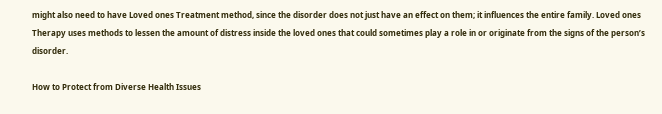might also need to have Loved ones Treatment method, since the disorder does not just have an effect on them; it influences the entire family. Loved ones Therapy uses methods to lessen the amount of distress inside the loved ones that could sometimes play a role in or originate from the signs of the person’s disorder.

How to Protect from Diverse Health Issues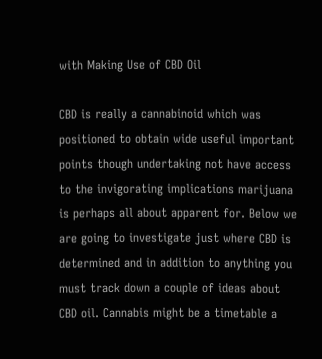with Making Use of CBD Oil

CBD is really a cannabinoid which was positioned to obtain wide useful important points though undertaking not have access to the invigorating implications marijuana is perhaps all about apparent for. Below we are going to investigate just where CBD is determined and in addition to anything you must track down a couple of ideas about CBD oil. Cannabis might be a timetable a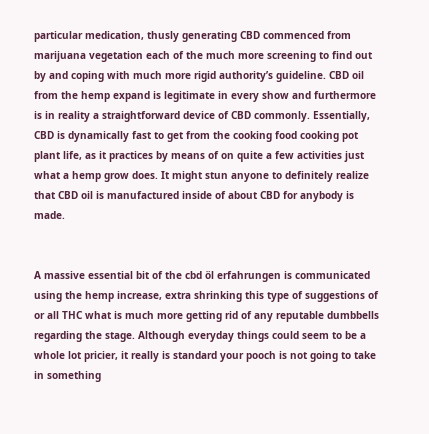particular medication, thusly generating CBD commenced from marijuana vegetation each of the much more screening to find out by and coping with much more rigid authority’s guideline. CBD oil from the hemp expand is legitimate in every show and furthermore is in reality a straightforward device of CBD commonly. Essentially, CBD is dynamically fast to get from the cooking food cooking pot plant life, as it practices by means of on quite a few activities just what a hemp grow does. It might stun anyone to definitely realize that CBD oil is manufactured inside of about CBD for anybody is made.


A massive essential bit of the cbd öl erfahrungen is communicated using the hemp increase, extra shrinking this type of suggestions of or all THC what is much more getting rid of any reputable dumbbells regarding the stage. Although everyday things could seem to be a whole lot pricier, it really is standard your pooch is not going to take in something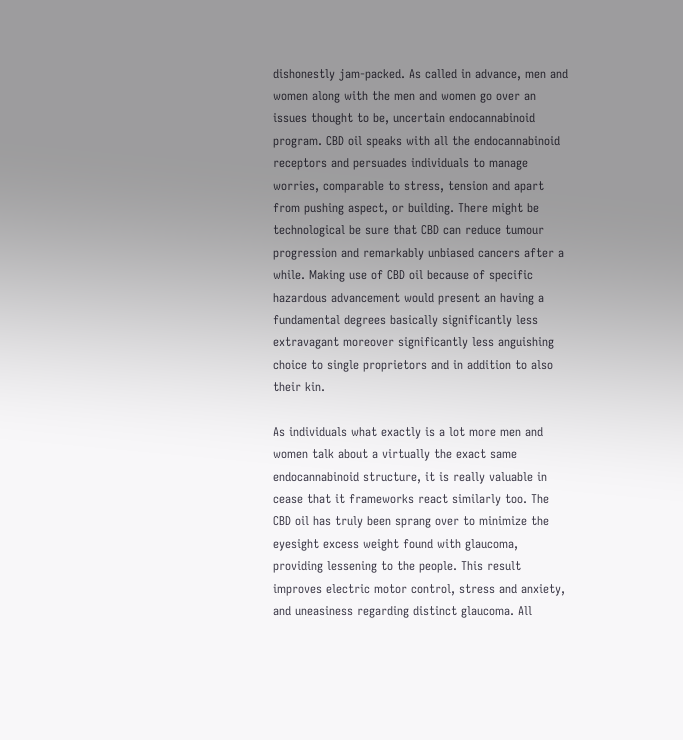dishonestly jam-packed. As called in advance, men and women along with the men and women go over an issues thought to be, uncertain endocannabinoid program. CBD oil speaks with all the endocannabinoid receptors and persuades individuals to manage worries, comparable to stress, tension and apart from pushing aspect, or building. There might be technological be sure that CBD can reduce tumour progression and remarkably unbiased cancers after a while. Making use of CBD oil because of specific hazardous advancement would present an having a fundamental degrees basically significantly less extravagant moreover significantly less anguishing choice to single proprietors and in addition to also their kin.

As individuals what exactly is a lot more men and women talk about a virtually the exact same endocannabinoid structure, it is really valuable in cease that it frameworks react similarly too. The CBD oil has truly been sprang over to minimize the eyesight excess weight found with glaucoma, providing lessening to the people. This result improves electric motor control, stress and anxiety, and uneasiness regarding distinct glaucoma. All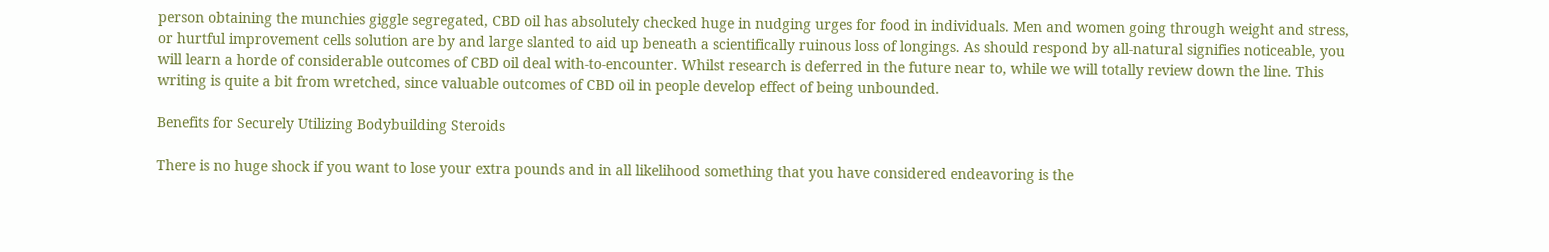person obtaining the munchies giggle segregated, CBD oil has absolutely checked huge in nudging urges for food in individuals. Men and women going through weight and stress, or hurtful improvement cells solution are by and large slanted to aid up beneath a scientifically ruinous loss of longings. As should respond by all-natural signifies noticeable, you will learn a horde of considerable outcomes of CBD oil deal with-to-encounter. Whilst research is deferred in the future near to, while we will totally review down the line. This writing is quite a bit from wretched, since valuable outcomes of CBD oil in people develop effect of being unbounded.

Benefits for Securely Utilizing Bodybuilding Steroids

There is no huge shock if you want to lose your extra pounds and in all likelihood something that you have considered endeavoring is the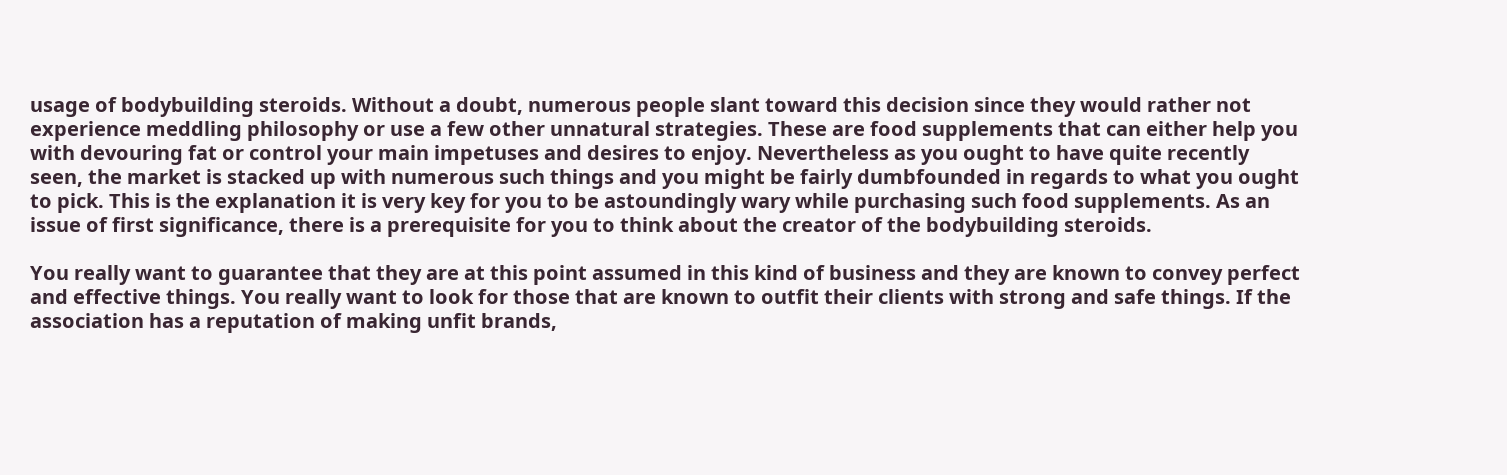usage of bodybuilding steroids. Without a doubt, numerous people slant toward this decision since they would rather not experience meddling philosophy or use a few other unnatural strategies. These are food supplements that can either help you with devouring fat or control your main impetuses and desires to enjoy. Nevertheless as you ought to have quite recently seen, the market is stacked up with numerous such things and you might be fairly dumbfounded in regards to what you ought to pick. This is the explanation it is very key for you to be astoundingly wary while purchasing such food supplements. As an issue of first significance, there is a prerequisite for you to think about the creator of the bodybuilding steroids.

You really want to guarantee that they are at this point assumed in this kind of business and they are known to convey perfect and effective things. You really want to look for those that are known to outfit their clients with strong and safe things. If the association has a reputation of making unfit brands,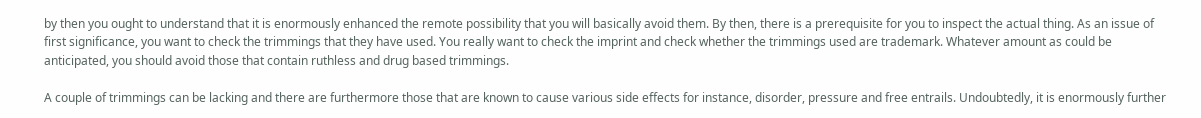by then you ought to understand that it is enormously enhanced the remote possibility that you will basically avoid them. By then, there is a prerequisite for you to inspect the actual thing. As an issue of first significance, you want to check the trimmings that they have used. You really want to check the imprint and check whether the trimmings used are trademark. Whatever amount as could be anticipated, you should avoid those that contain ruthless and drug based trimmings.

A couple of trimmings can be lacking and there are furthermore those that are known to cause various side effects for instance, disorder, pressure and free entrails. Undoubtedly, it is enormously further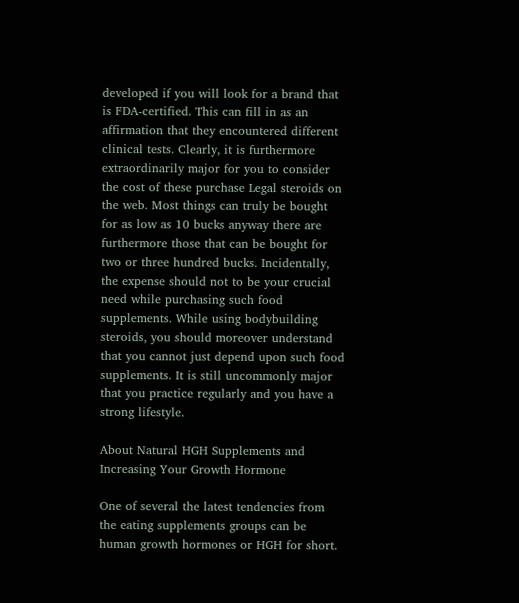developed if you will look for a brand that is FDA-certified. This can fill in as an affirmation that they encountered different clinical tests. Clearly, it is furthermore extraordinarily major for you to consider the cost of these purchase Legal steroids on the web. Most things can truly be bought for as low as 10 bucks anyway there are furthermore those that can be bought for two or three hundred bucks. Incidentally, the expense should not to be your crucial need while purchasing such food supplements. While using bodybuilding steroids, you should moreover understand that you cannot just depend upon such food supplements. It is still uncommonly major that you practice regularly and you have a strong lifestyle.

About Natural HGH Supplements and Increasing Your Growth Hormone

One of several the latest tendencies from the eating supplements groups can be human growth hormones or HGH for short.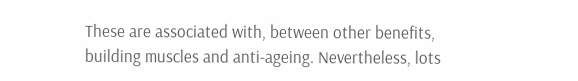These are associated with, between other benefits, building muscles and anti-ageing. Nevertheless, lots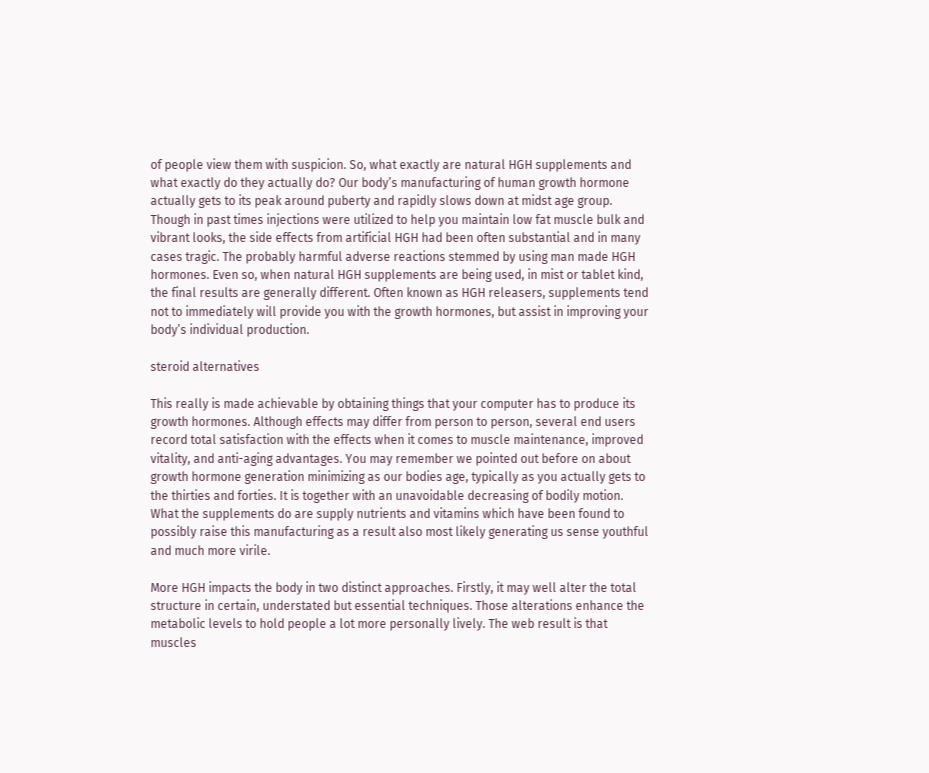of people view them with suspicion. So, what exactly are natural HGH supplements and what exactly do they actually do? Our body’s manufacturing of human growth hormone actually gets to its peak around puberty and rapidly slows down at midst age group. Though in past times injections were utilized to help you maintain low fat muscle bulk and vibrant looks, the side effects from artificial HGH had been often substantial and in many cases tragic. The probably harmful adverse reactions stemmed by using man made HGH hormones. Even so, when natural HGH supplements are being used, in mist or tablet kind, the final results are generally different. Often known as HGH releasers, supplements tend not to immediately will provide you with the growth hormones, but assist in improving your body’s individual production.

steroid alternatives

This really is made achievable by obtaining things that your computer has to produce its growth hormones. Although effects may differ from person to person, several end users record total satisfaction with the effects when it comes to muscle maintenance, improved vitality, and anti-aging advantages. You may remember we pointed out before on about growth hormone generation minimizing as our bodies age, typically as you actually gets to the thirties and forties. It is together with an unavoidable decreasing of bodily motion. What the supplements do are supply nutrients and vitamins which have been found to possibly raise this manufacturing as a result also most likely generating us sense youthful and much more virile.

More HGH impacts the body in two distinct approaches. Firstly, it may well alter the total structure in certain, understated but essential techniques. Those alterations enhance the metabolic levels to hold people a lot more personally lively. The web result is that muscles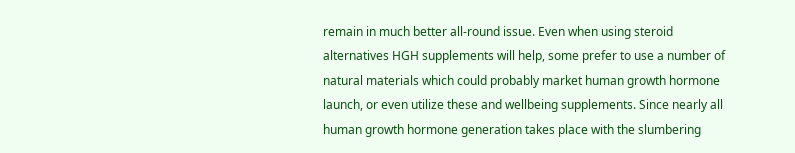remain in much better all-round issue. Even when using steroid alternatives HGH supplements will help, some prefer to use a number of natural materials which could probably market human growth hormone launch, or even utilize these and wellbeing supplements. Since nearly all human growth hormone generation takes place with the slumbering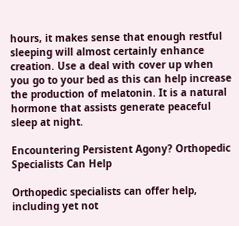hours, it makes sense that enough restful sleeping will almost certainly enhance creation. Use a deal with cover up when you go to your bed as this can help increase the production of melatonin. It is a natural hormone that assists generate peaceful sleep at night.

Encountering Persistent Agony? Orthopedic Specialists Can Help

Orthopedic specialists can offer help, including yet not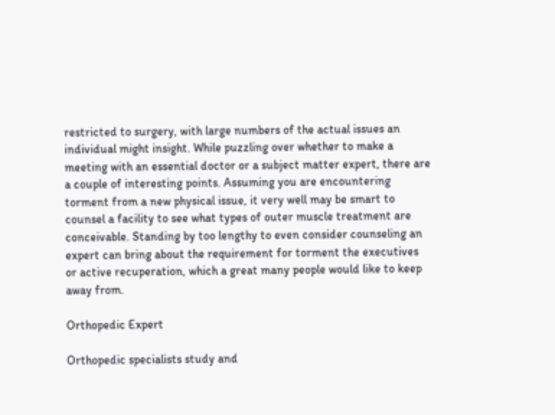restricted to surgery, with large numbers of the actual issues an individual might insight. While puzzling over whether to make a meeting with an essential doctor or a subject matter expert, there are a couple of interesting points. Assuming you are encountering torment from a new physical issue, it very well may be smart to counsel a facility to see what types of outer muscle treatment are conceivable. Standing by too lengthy to even consider counseling an expert can bring about the requirement for torment the executives or active recuperation, which a great many people would like to keep away from.

Orthopedic Expert

Orthopedic specialists study and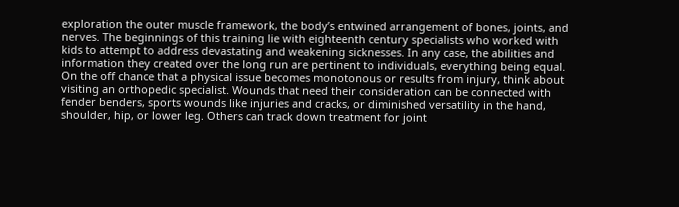exploration the outer muscle framework, the body’s entwined arrangement of bones, joints, and nerves. The beginnings of this training lie with eighteenth century specialists who worked with kids to attempt to address devastating and weakening sicknesses. In any case, the abilities and information they created over the long run are pertinent to individuals, everything being equal. On the off chance that a physical issue becomes monotonous or results from injury, think about visiting an orthopedic specialist. Wounds that need their consideration can be connected with fender benders, sports wounds like injuries and cracks, or diminished versatility in the hand, shoulder, hip, or lower leg. Others can track down treatment for joint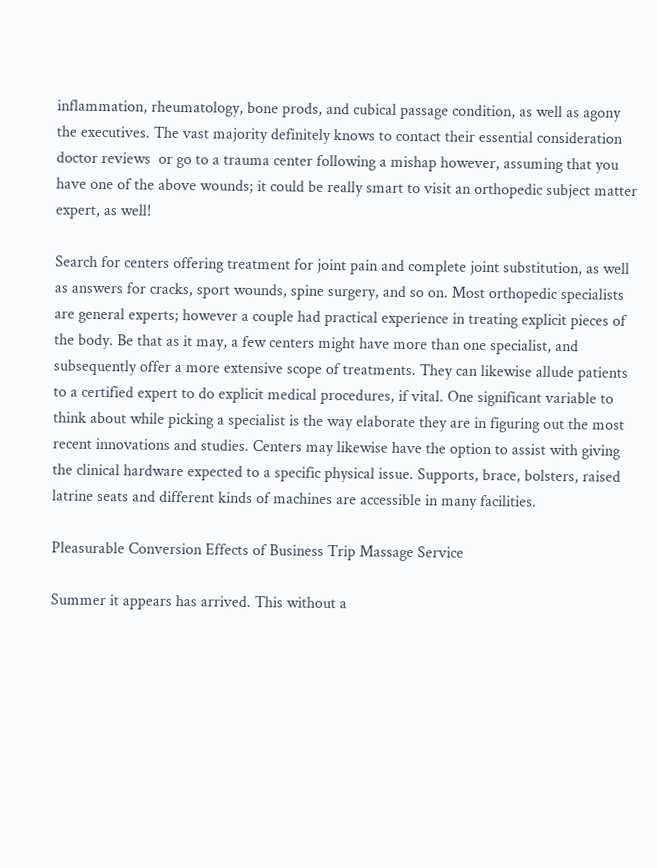inflammation, rheumatology, bone prods, and cubical passage condition, as well as agony the executives. The vast majority definitely knows to contact their essential consideration doctor reviews  or go to a trauma center following a mishap however, assuming that you have one of the above wounds; it could be really smart to visit an orthopedic subject matter expert, as well!

Search for centers offering treatment for joint pain and complete joint substitution, as well as answers for cracks, sport wounds, spine surgery, and so on. Most orthopedic specialists are general experts; however a couple had practical experience in treating explicit pieces of the body. Be that as it may, a few centers might have more than one specialist, and subsequently offer a more extensive scope of treatments. They can likewise allude patients to a certified expert to do explicit medical procedures, if vital. One significant variable to think about while picking a specialist is the way elaborate they are in figuring out the most recent innovations and studies. Centers may likewise have the option to assist with giving the clinical hardware expected to a specific physical issue. Supports, brace, bolsters, raised latrine seats and different kinds of machines are accessible in many facilities.

Pleasurable Conversion Effects of Business Trip Massage Service

Summer it appears has arrived. This without a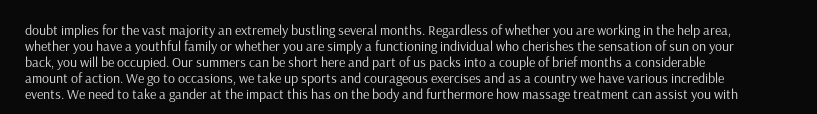doubt implies for the vast majority an extremely bustling several months. Regardless of whether you are working in the help area, whether you have a youthful family or whether you are simply a functioning individual who cherishes the sensation of sun on your back, you will be occupied. Our summers can be short here and part of us packs into a couple of brief months a considerable amount of action. We go to occasions, we take up sports and courageous exercises and as a country we have various incredible events. We need to take a gander at the impact this has on the body and furthermore how massage treatment can assist you with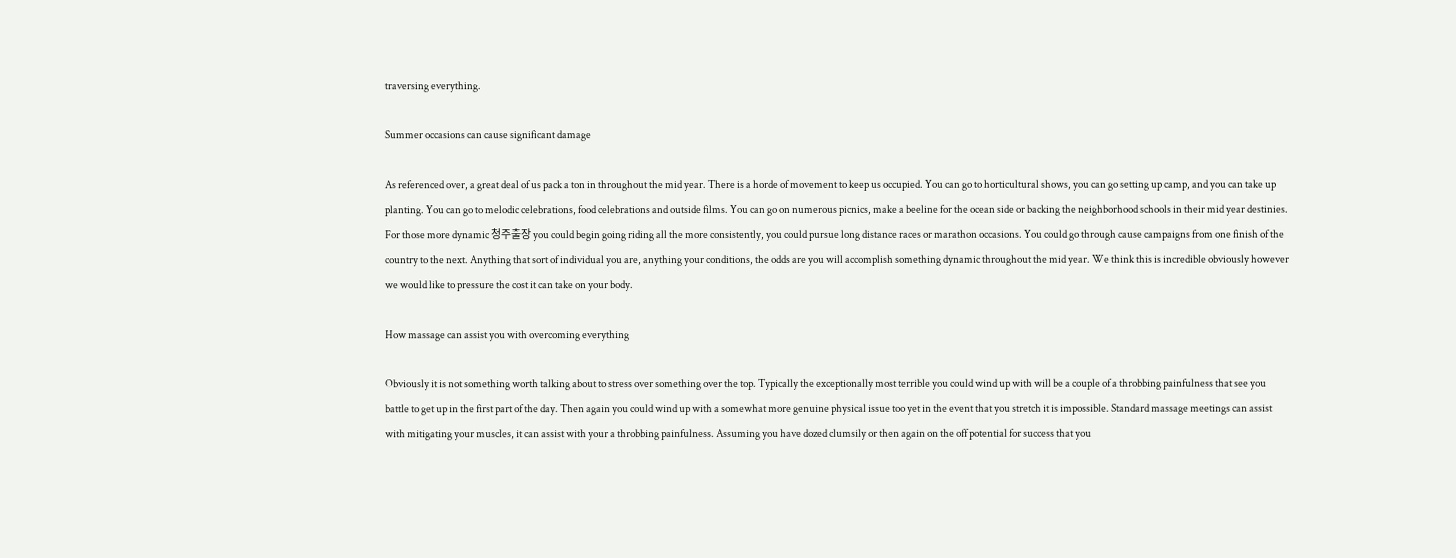traversing everything.

Summer occasions can cause significant damage

As referenced over, a great deal of us pack a ton in throughout the mid year. There is a horde of movement to keep us occupied. You can go to horticultural shows, you can go setting up camp, and you can take up planting. You can go to melodic celebrations, food celebrations and outside films. You can go on numerous picnics, make a beeline for the ocean side or backing the neighborhood schools in their mid year destinies. For those more dynamic 청주출장 you could begin going riding all the more consistently, you could pursue long distance races or marathon occasions. You could go through cause campaigns from one finish of the country to the next. Anything that sort of individual you are, anything your conditions, the odds are you will accomplish something dynamic throughout the mid year. We think this is incredible obviously however we would like to pressure the cost it can take on your body.

How massage can assist you with overcoming everything

Obviously it is not something worth talking about to stress over something over the top. Typically the exceptionally most terrible you could wind up with will be a couple of a throbbing painfulness that see you battle to get up in the first part of the day. Then again you could wind up with a somewhat more genuine physical issue too yet in the event that you stretch it is impossible. Standard massage meetings can assist with mitigating your muscles, it can assist with your a throbbing painfulness. Assuming you have dozed clumsily or then again on the off potential for success that you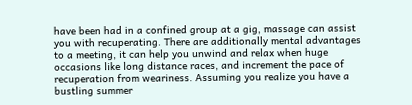have been had in a confined group at a gig, massage can assist you with recuperating. There are additionally mental advantages to a meeting, it can help you unwind and relax when huge occasions like long distance races, and increment the pace of recuperation from weariness. Assuming you realize you have a bustling summer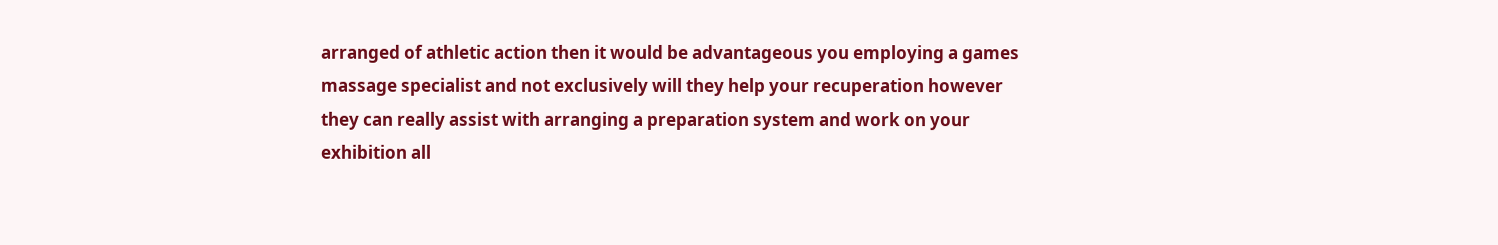arranged of athletic action then it would be advantageous you employing a games massage specialist and not exclusively will they help your recuperation however they can really assist with arranging a preparation system and work on your exhibition all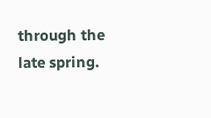through the late spring.